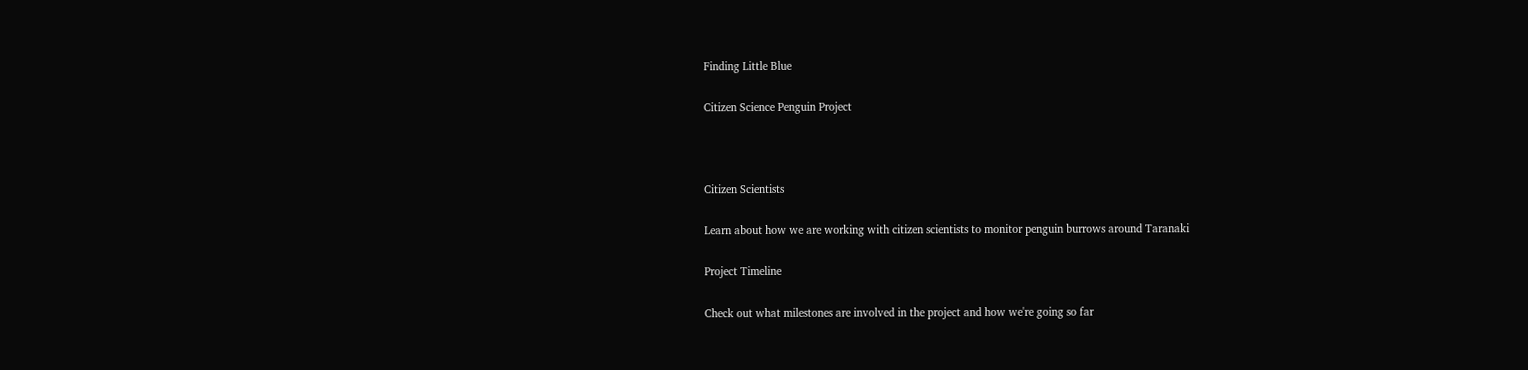Finding Little Blue

Citizen Science Penguin Project



Citizen Scientists

Learn about how we are working with citizen scientists to monitor penguin burrows around Taranaki

Project Timeline

Check out what milestones are involved in the project and how we're going so far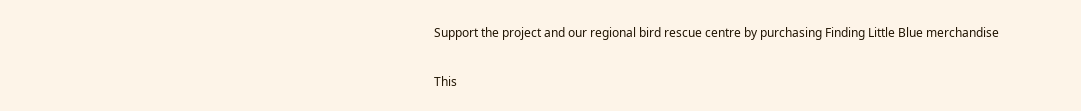Support the project and our regional bird rescue centre by purchasing Finding Little Blue merchandise

This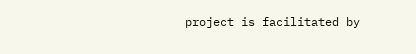project is facilitated by